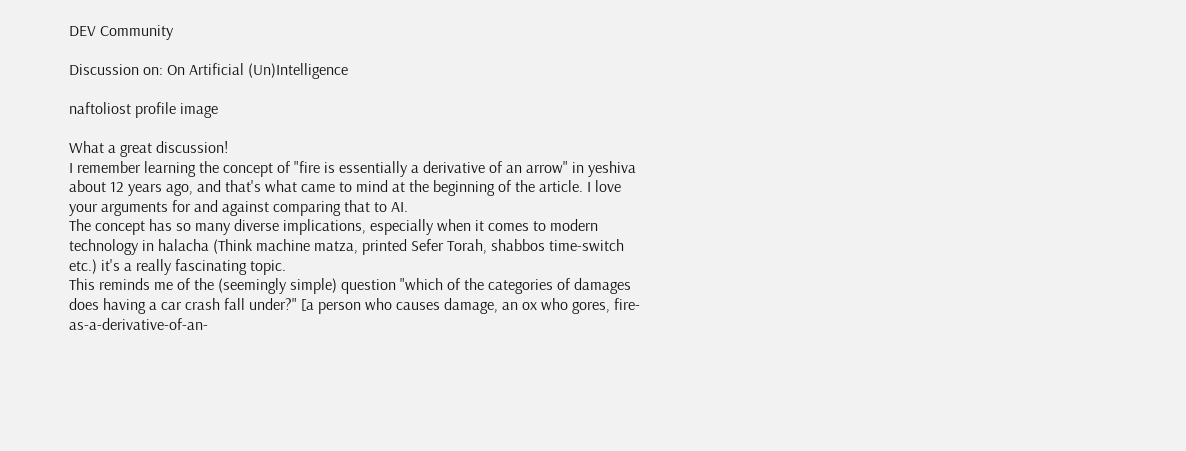DEV Community

Discussion on: On Artificial (Un)Intelligence

naftoliost profile image

What a great discussion!
I remember learning the concept of "fire is essentially a derivative of an arrow" in yeshiva about 12 years ago, and that's what came to mind at the beginning of the article. I love your arguments for and against comparing that to AI.
The concept has so many diverse implications, especially when it comes to modern technology in halacha (Think machine matza, printed Sefer Torah, shabbos time-switch etc.) it's a really fascinating topic.
This reminds me of the (seemingly simple) question "which of the categories of damages does having a car crash fall under?" [a person who causes damage, an ox who gores, fire-as-a-derivative-of-an-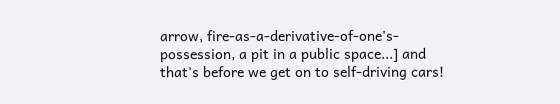arrow, fire-as-a-derivative-of-one's-possession, a pit in a public space...] and that's before we get on to self-driving cars!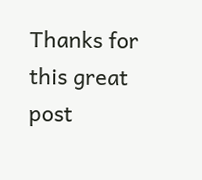Thanks for this great post